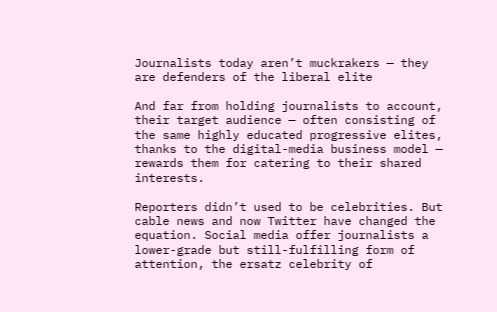Journalists today aren’t muckrakers — they are defenders of the liberal elite

And far from holding journalists to account, their target audience — often consisting of the same highly educated progressive elites, thanks to the digital-media business model — rewards them for catering to their shared interests.

Reporters didn’t used to be celebrities. But cable news and now Twitter have changed the equation. Social media offer journalists a lower-grade but still-fulfilling form of attention, the ersatz celebrity of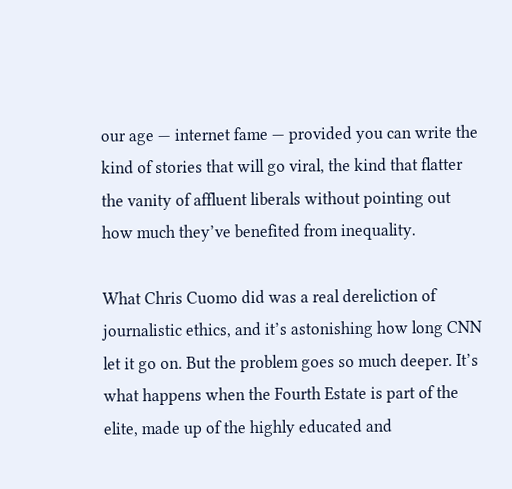our age — internet fame — provided you can write the kind of stories that will go viral, the kind that flatter the vanity of affluent liberals without pointing out how much they’ve benefited from inequality.

What Chris Cuomo did was a real dereliction of journalistic ethics, and it’s astonishing how long CNN let it go on. But the problem goes so much deeper. It’s what happens when the Fourth Estate is part of the elite, made up of the highly educated and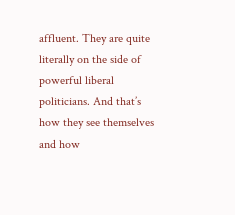affluent. They are quite literally on the side of powerful liberal politicians. And that’s how they see themselves and how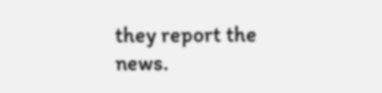they report the news.